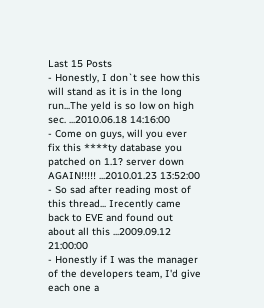Last 15 Posts
- Honestly, I don`t see how this will stand as it is in the long run...The yeld is so low on high sec. ...2010.06.18 14:16:00
- Come on guys, will you ever fix this ****ty database you patched on 1.1? server down AGAIN!!!!! ...2010.01.23 13:52:00
- So sad after reading most of this thread... Irecently came back to EVE and found out about all this ...2009.09.12 21:00:00
- Honestly if I was the manager of the developers team, I'd give each one a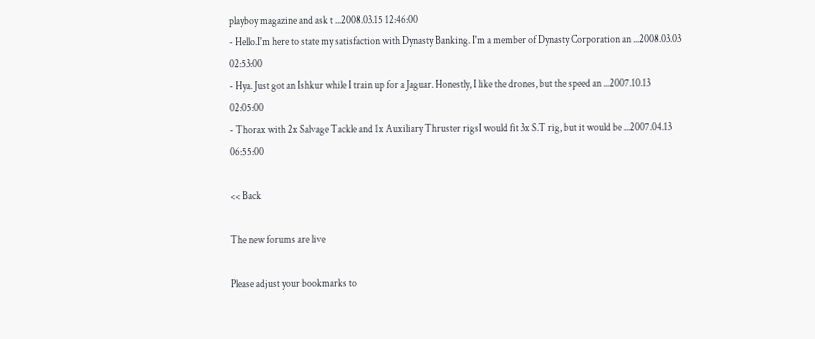playboy magazine and ask t ...2008.03.15 12:46:00
- Hello.I'm here to state my satisfaction with Dynasty Banking. I'm a member of Dynasty Corporation an ...2008.03.03 02:53:00
- Hya. Just got an Ishkur while I train up for a Jaguar. Honestly, I like the drones, but the speed an ...2007.10.13 02:05:00
- Thorax with 2x Salvage Tackle and 1x Auxiliary Thruster rigsI would fit 3x S.T rig, but it would be ...2007.04.13 06:55:00

<< Back

The new forums are live

Please adjust your bookmarks to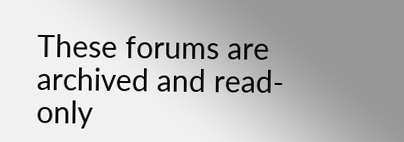These forums are archived and read-only